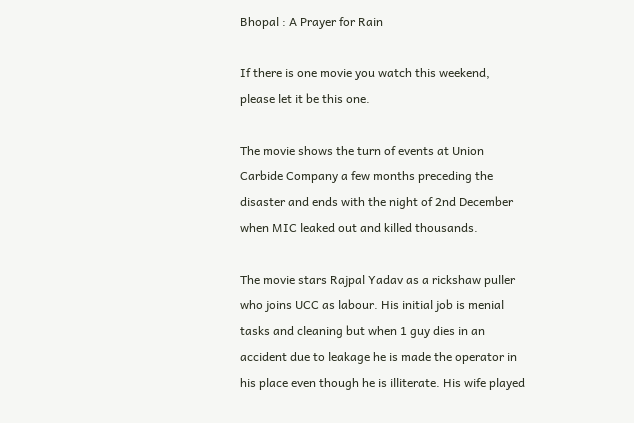Bhopal : A Prayer for Rain

If there is one movie you watch this weekend, please let it be this one.

The movie shows the turn of events at Union Carbide Company a few months preceding the disaster and ends with the night of 2nd December when MIC leaked out and killed thousands.

The movie stars Rajpal Yadav as a rickshaw puller who joins UCC as labour. His initial job is menial tasks and cleaning but when 1 guy dies in an accident due to leakage he is made the operator in his place even though he is illiterate. His wife played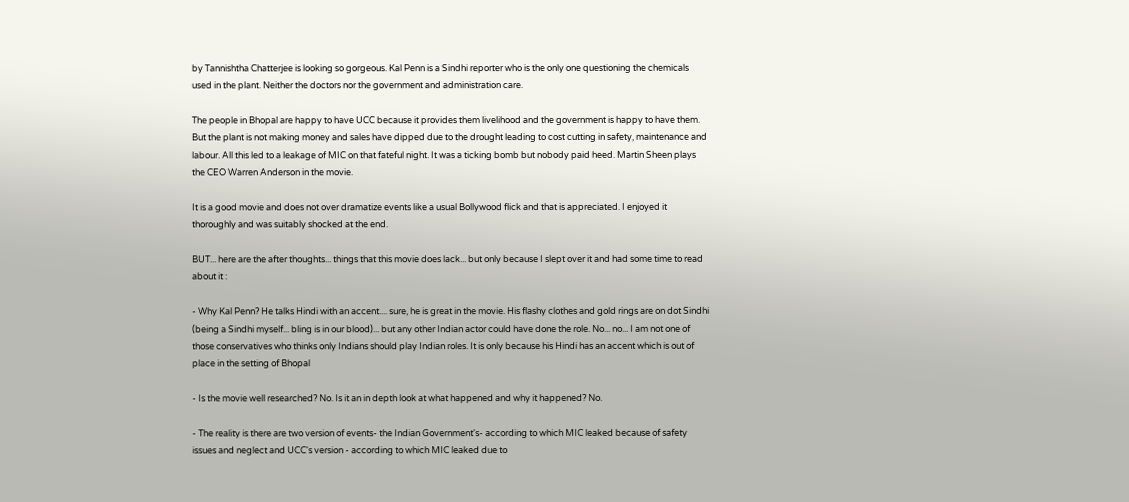by Tannishtha Chatterjee is looking so gorgeous. Kal Penn is a Sindhi reporter who is the only one questioning the chemicals used in the plant. Neither the doctors nor the government and administration care.

The people in Bhopal are happy to have UCC because it provides them livelihood and the government is happy to have them. But the plant is not making money and sales have dipped due to the drought leading to cost cutting in safety, maintenance and labour. All this led to a leakage of MIC on that fateful night. It was a ticking bomb but nobody paid heed. Martin Sheen plays the CEO Warren Anderson in the movie.

It is a good movie and does not over dramatize events like a usual Bollywood flick and that is appreciated. I enjoyed it thoroughly and was suitably shocked at the end.

BUT... here are the after thoughts... things that this movie does lack... but only because I slept over it and had some time to read about it :

- Why Kal Penn? He talks Hindi with an accent.... sure, he is great in the movie. His flashy clothes and gold rings are on dot Sindhi (being a Sindhi myself... bling is in our blood)... but any other Indian actor could have done the role. No... no... I am not one of those conservatives who thinks only Indians should play Indian roles. It is only because his Hindi has an accent which is out of place in the setting of Bhopal

- Is the movie well researched? No. Is it an in depth look at what happened and why it happened? No.

- The reality is there are two version of events- the Indian Government's- according to which MIC leaked because of safety issues and neglect and UCC's version - according to which MIC leaked due to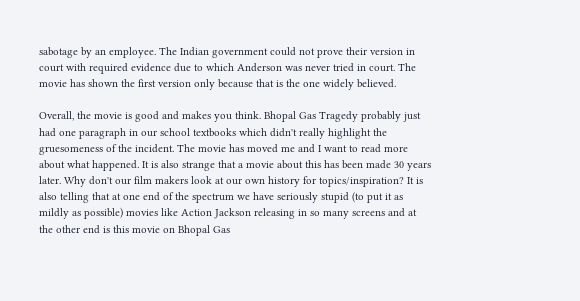sabotage by an employee. The Indian government could not prove their version in court with required evidence due to which Anderson was never tried in court. The movie has shown the first version only because that is the one widely believed.

Overall, the movie is good and makes you think. Bhopal Gas Tragedy probably just had one paragraph in our school textbooks which didn't really highlight the gruesomeness of the incident. The movie has moved me and I want to read more about what happened. It is also strange that a movie about this has been made 30 years later. Why don't our film makers look at our own history for topics/inspiration? It is also telling that at one end of the spectrum we have seriously stupid (to put it as mildly as possible) movies like Action Jackson releasing in so many screens and at the other end is this movie on Bhopal Gas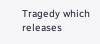Tragedy which releases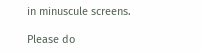in minuscule screens.

Please do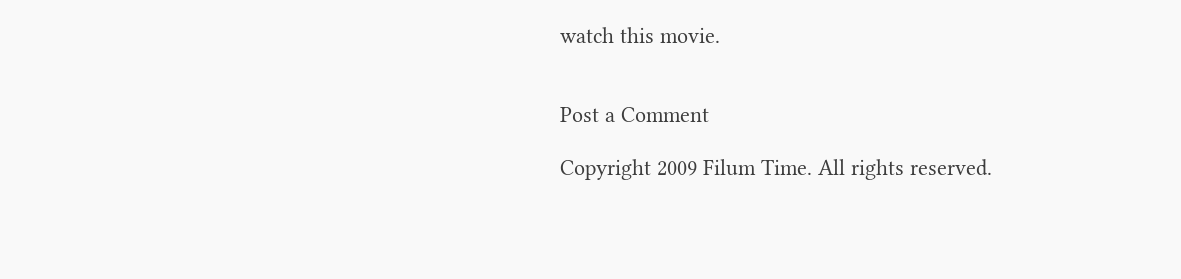watch this movie.


Post a Comment

Copyright 2009 Filum Time. All rights reserved.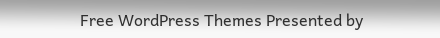Free WordPress Themes Presented by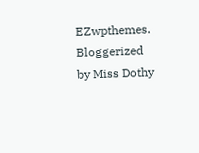EZwpthemes.
Bloggerized by Miss Dothy